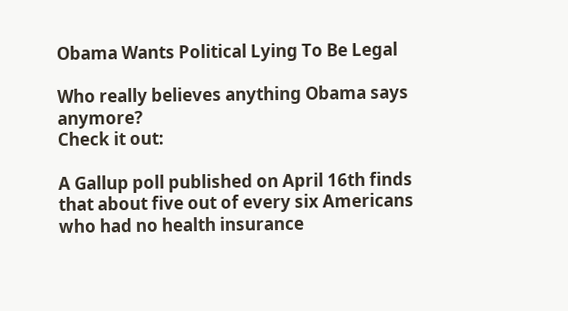Obama Wants Political Lying To Be Legal

Who really believes anything Obama says anymore?
Check it out:

A Gallup poll published on April 16th finds that about five out of every six Americans who had no health insurance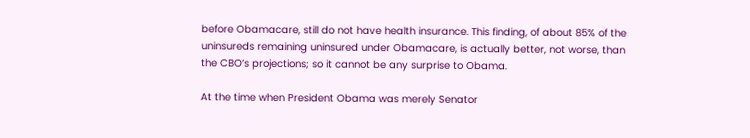before Obamacare, still do not have health insurance. This finding, of about 85% of the uninsureds remaining uninsured under Obamacare, is actually better, not worse, than the CBO’s projections; so it cannot be any surprise to Obama.

At the time when President Obama was merely Senator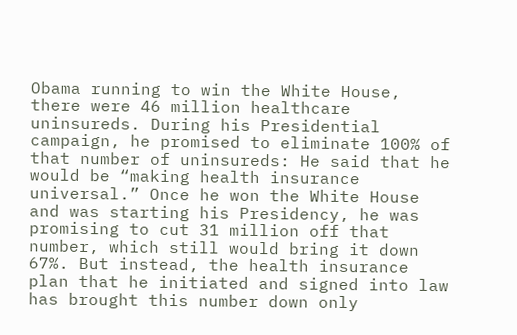Obama running to win the White House, there were 46 million healthcare uninsureds. During his Presidential campaign, he promised to eliminate 100% of that number of uninsureds: He said that he would be “making health insurance universal.” Once he won the White House and was starting his Presidency, he was promising to cut 31 million off that number, which still would bring it down 67%. But instead, the health insurance plan that he initiated and signed into law has brought this number down only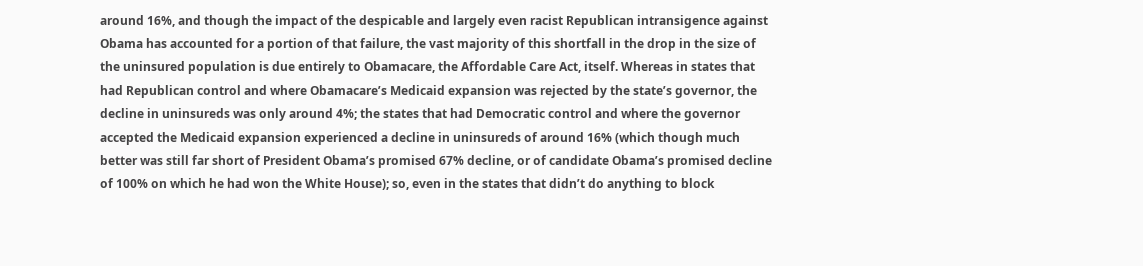around 16%, and though the impact of the despicable and largely even racist Republican intransigence against Obama has accounted for a portion of that failure, the vast majority of this shortfall in the drop in the size of the uninsured population is due entirely to Obamacare, the Affordable Care Act, itself. Whereas in states that had Republican control and where Obamacare’s Medicaid expansion was rejected by the state’s governor, the decline in uninsureds was only around 4%; the states that had Democratic control and where the governor accepted the Medicaid expansion experienced a decline in uninsureds of around 16% (which though much better was still far short of President Obama’s promised 67% decline, or of candidate Obama’s promised decline of 100% on which he had won the White House); so, even in the states that didn’t do anything to block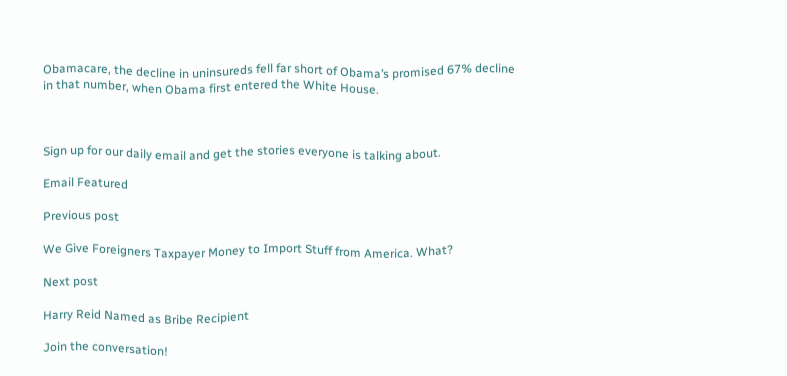Obamacare, the decline in uninsureds fell far short of Obama’s promised 67% decline in that number, when Obama first entered the White House.



Sign up for our daily email and get the stories everyone is talking about.

Email Featured

Previous post

We Give Foreigners Taxpayer Money to Import Stuff from America. What?

Next post

Harry Reid Named as Bribe Recipient

Join the conversation!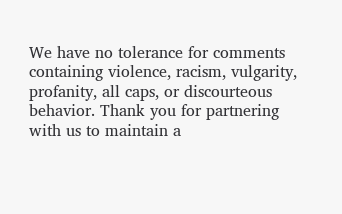We have no tolerance for comments containing violence, racism, vulgarity, profanity, all caps, or discourteous behavior. Thank you for partnering with us to maintain a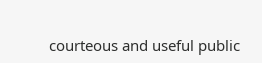courteous and useful public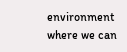environment where we can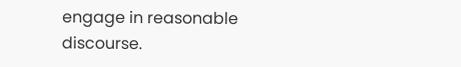engage in reasonable discourse.